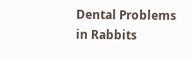Dental Problems in Rabbits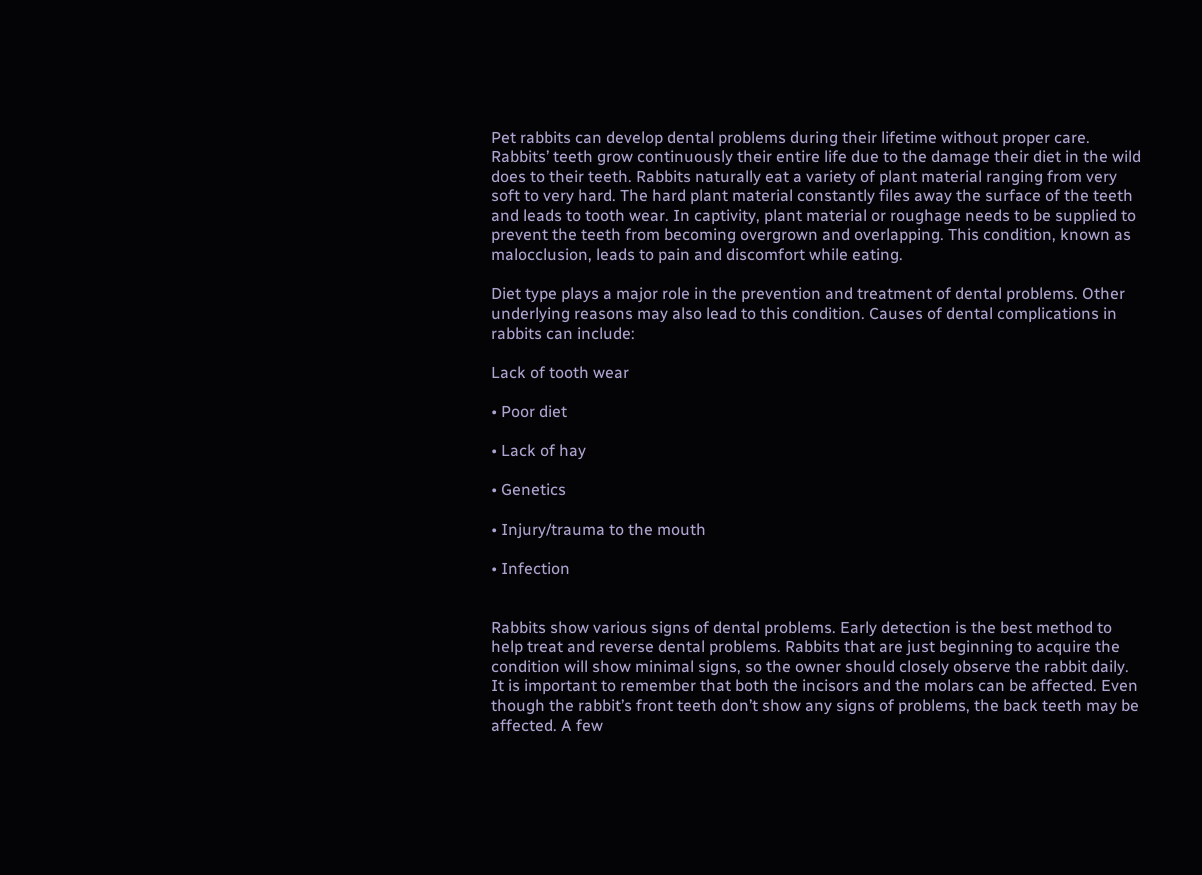Pet rabbits can develop dental problems during their lifetime without proper care. Rabbits’ teeth grow continuously their entire life due to the damage their diet in the wild does to their teeth. Rabbits naturally eat a variety of plant material ranging from very soft to very hard. The hard plant material constantly files away the surface of the teeth and leads to tooth wear. In captivity, plant material or roughage needs to be supplied to prevent the teeth from becoming overgrown and overlapping. This condition, known as malocclusion, leads to pain and discomfort while eating.

Diet type plays a major role in the prevention and treatment of dental problems. Other underlying reasons may also lead to this condition. Causes of dental complications in rabbits can include:

Lack of tooth wear

• Poor diet

• Lack of hay

• Genetics

• Injury/trauma to the mouth

• Infection


Rabbits show various signs of dental problems. Early detection is the best method to help treat and reverse dental problems. Rabbits that are just beginning to acquire the condition will show minimal signs, so the owner should closely observe the rabbit daily. It is important to remember that both the incisors and the molars can be affected. Even though the rabbit’s front teeth don’t show any signs of problems, the back teeth may be affected. A few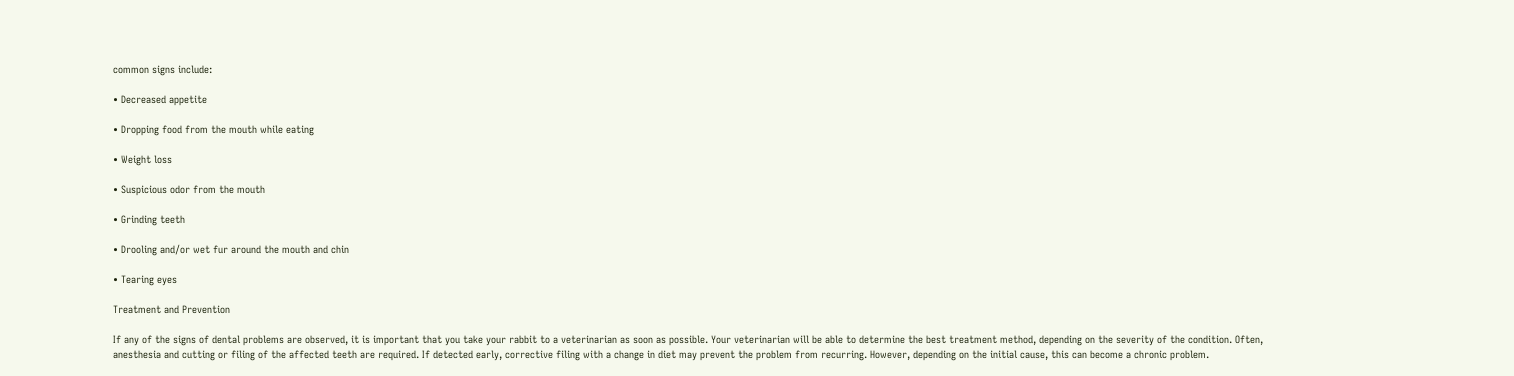common signs include:

• Decreased appetite

• Dropping food from the mouth while eating

• Weight loss

• Suspicious odor from the mouth

• Grinding teeth

• Drooling and/or wet fur around the mouth and chin

• Tearing eyes

Treatment and Prevention

If any of the signs of dental problems are observed, it is important that you take your rabbit to a veterinarian as soon as possible. Your veterinarian will be able to determine the best treatment method, depending on the severity of the condition. Often, anesthesia and cutting or filing of the affected teeth are required. If detected early, corrective filing with a change in diet may prevent the problem from recurring. However, depending on the initial cause, this can become a chronic problem.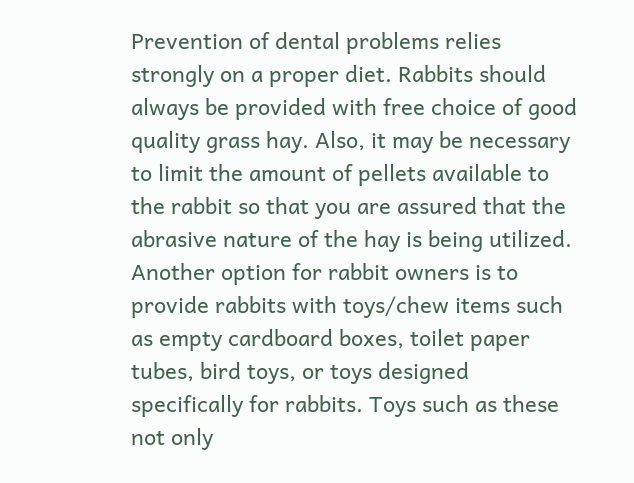Prevention of dental problems relies strongly on a proper diet. Rabbits should always be provided with free choice of good quality grass hay. Also, it may be necessary to limit the amount of pellets available to the rabbit so that you are assured that the abrasive nature of the hay is being utilized. Another option for rabbit owners is to provide rabbits with toys/chew items such as empty cardboard boxes, toilet paper tubes, bird toys, or toys designed specifically for rabbits. Toys such as these not only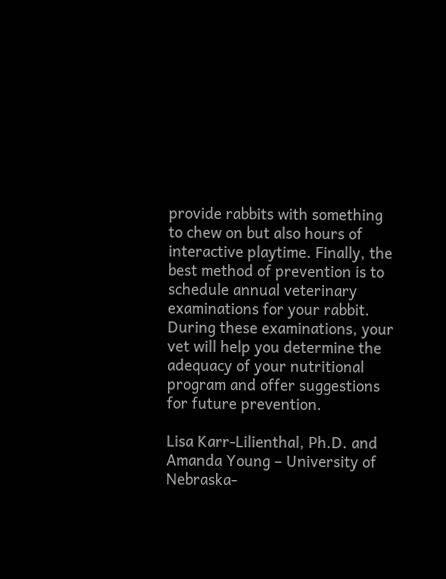provide rabbits with something to chew on but also hours of interactive playtime. Finally, the best method of prevention is to schedule annual veterinary examinations for your rabbit. During these examinations, your vet will help you determine the adequacy of your nutritional program and offer suggestions for future prevention.

Lisa Karr-Lilienthal, Ph.D. and Amanda Young – University of Nebraska-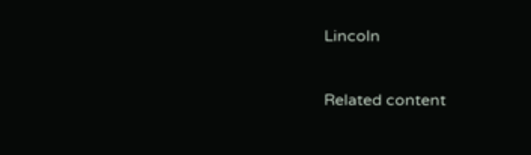Lincoln

Related content